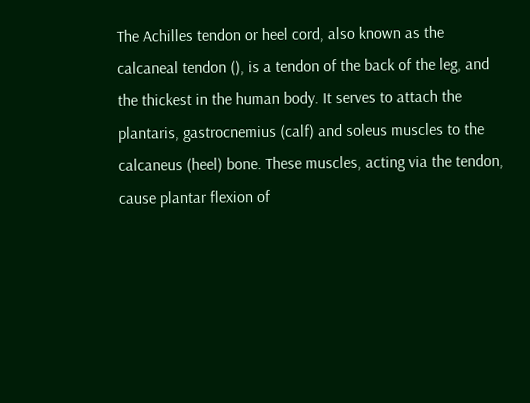The Achilles tendon or heel cord, also known as the calcaneal tendon (), is a tendon of the back of the leg, and the thickest in the human body. It serves to attach the plantaris, gastrocnemius (calf) and soleus muscles to the calcaneus (heel) bone. These muscles, acting via the tendon, cause plantar flexion of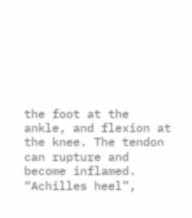the foot at the ankle, and flexion at the knee. The tendon can rupture and become inflamed. “Achilles heel”,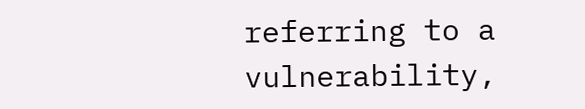referring to a vulnerability,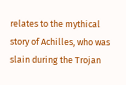relates to the mythical story of Achilles, who was slain during the Trojan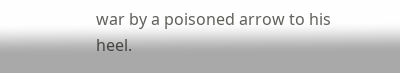war by a poisoned arrow to his heel.